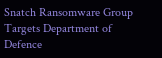Snatch Ransomware Group Targets Department of Defence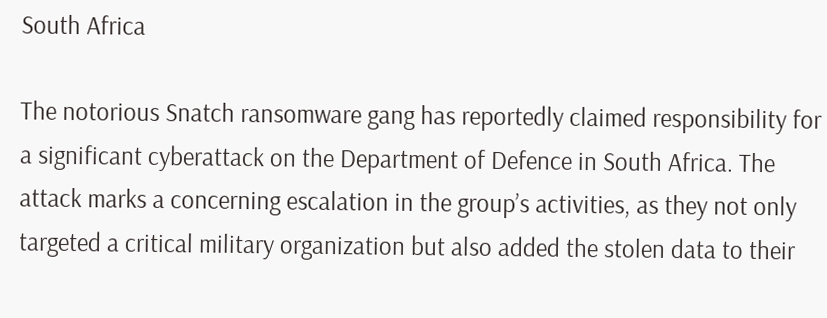South Africa

The notorious Snatch ransomware gang has reportedly claimed responsibility for a significant cyberattack on the Department of Defence in South Africa. The attack marks a concerning escalation in the group’s activities, as they not only targeted a critical military organization but also added the stolen data to their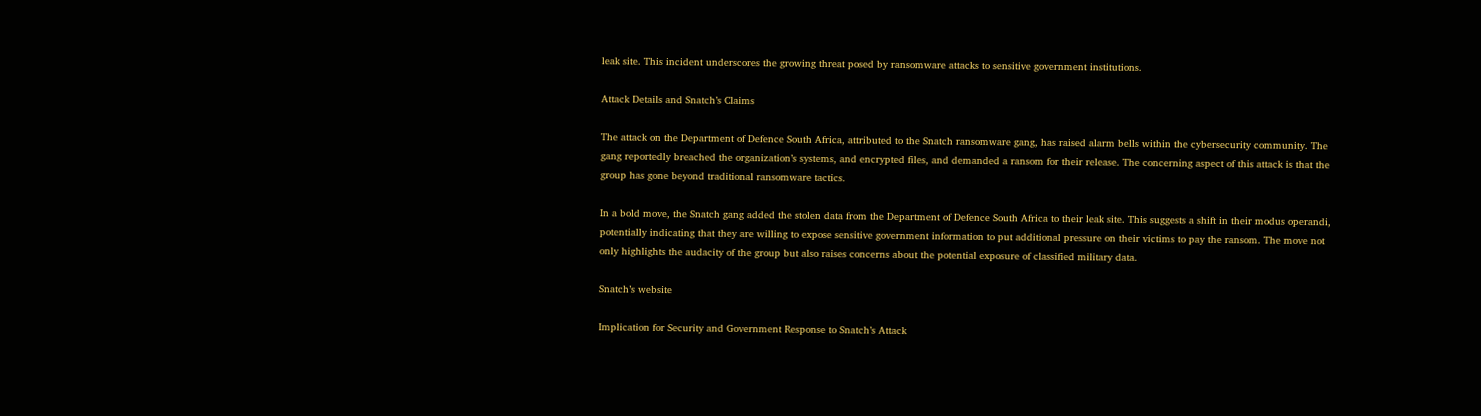leak site. This incident underscores the growing threat posed by ransomware attacks to sensitive government institutions.

Attack Details and Snatch’s Claims

The attack on the Department of Defence South Africa, attributed to the Snatch ransomware gang, has raised alarm bells within the cybersecurity community. The gang reportedly breached the organization’s systems, and encrypted files, and demanded a ransom for their release. The concerning aspect of this attack is that the group has gone beyond traditional ransomware tactics.

In a bold move, the Snatch gang added the stolen data from the Department of Defence South Africa to their leak site. This suggests a shift in their modus operandi, potentially indicating that they are willing to expose sensitive government information to put additional pressure on their victims to pay the ransom. The move not only highlights the audacity of the group but also raises concerns about the potential exposure of classified military data.

Snatch’s website

Implication for Security and Government Response to Snatch’s Attack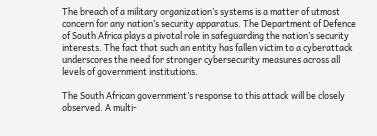The breach of a military organization’s systems is a matter of utmost concern for any nation’s security apparatus. The Department of Defence of South Africa plays a pivotal role in safeguarding the nation’s security interests. The fact that such an entity has fallen victim to a cyberattack underscores the need for stronger cybersecurity measures across all levels of government institutions.

The South African government’s response to this attack will be closely observed. A multi-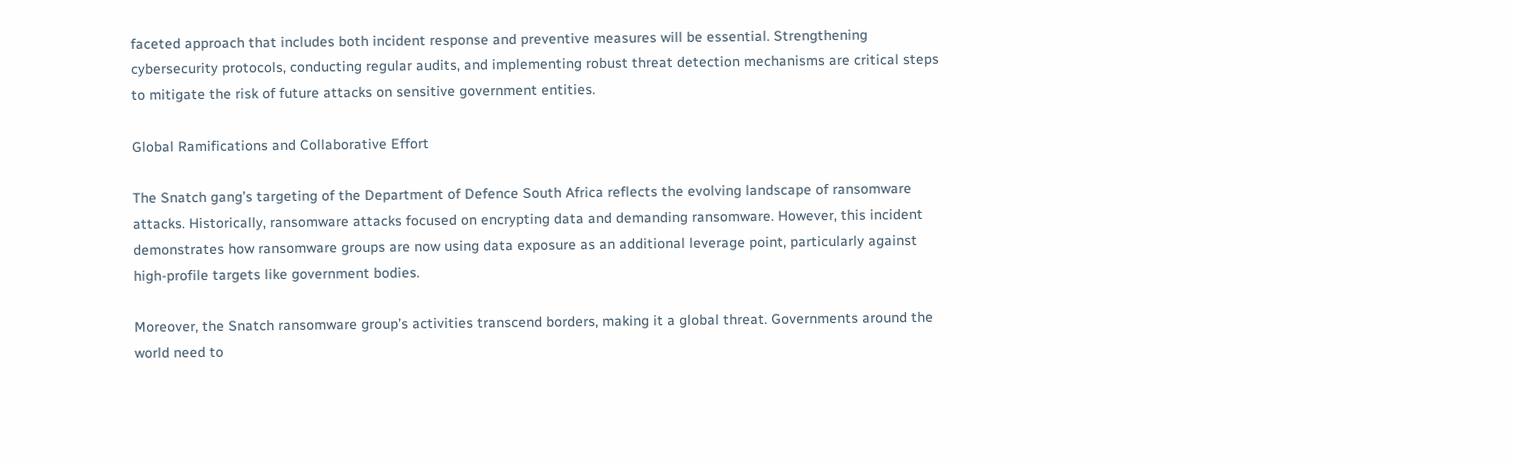faceted approach that includes both incident response and preventive measures will be essential. Strengthening cybersecurity protocols, conducting regular audits, and implementing robust threat detection mechanisms are critical steps to mitigate the risk of future attacks on sensitive government entities.

Global Ramifications and Collaborative Effort

The Snatch gang’s targeting of the Department of Defence South Africa reflects the evolving landscape of ransomware attacks. Historically, ransomware attacks focused on encrypting data and demanding ransomware. However, this incident demonstrates how ransomware groups are now using data exposure as an additional leverage point, particularly against high-profile targets like government bodies.

Moreover, the Snatch ransomware group’s activities transcend borders, making it a global threat. Governments around the world need to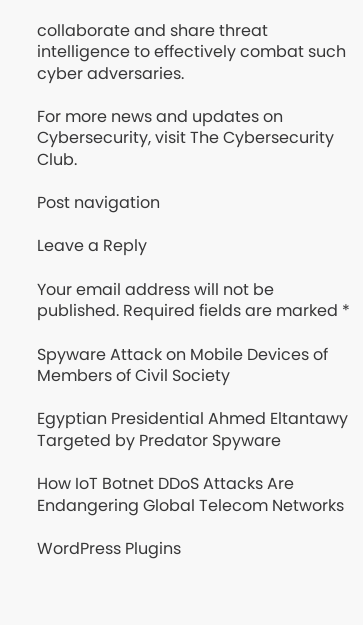collaborate and share threat intelligence to effectively combat such cyber adversaries.

For more news and updates on Cybersecurity, visit The Cybersecurity Club.

Post navigation

Leave a Reply

Your email address will not be published. Required fields are marked *

Spyware Attack on Mobile Devices of Members of Civil Society

Egyptian Presidential Ahmed Eltantawy Targeted by Predator Spyware

How IoT Botnet DDoS Attacks Are Endangering Global Telecom Networks

WordPress Plugins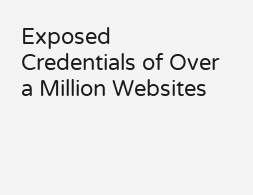Exposed Credentials of Over a Million Websites